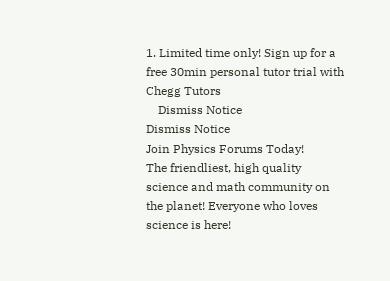1. Limited time only! Sign up for a free 30min personal tutor trial with Chegg Tutors
    Dismiss Notice
Dismiss Notice
Join Physics Forums Today!
The friendliest, high quality science and math community on the planet! Everyone who loves science is here!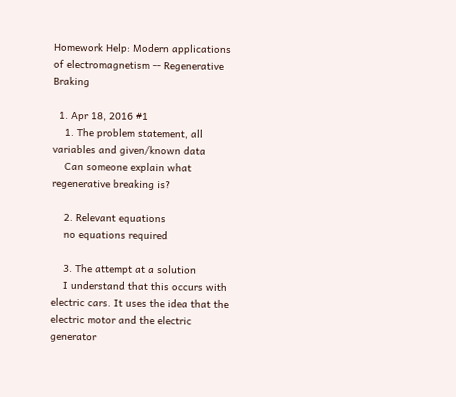Homework Help: Modern applications of electromagnetism -- Regenerative Braking

  1. Apr 18, 2016 #1
    1. The problem statement, all variables and given/known data
    Can someone explain what regenerative breaking is?

    2. Relevant equations
    no equations required

    3. The attempt at a solution
    I understand that this occurs with electric cars. It uses the idea that the electric motor and the electric generator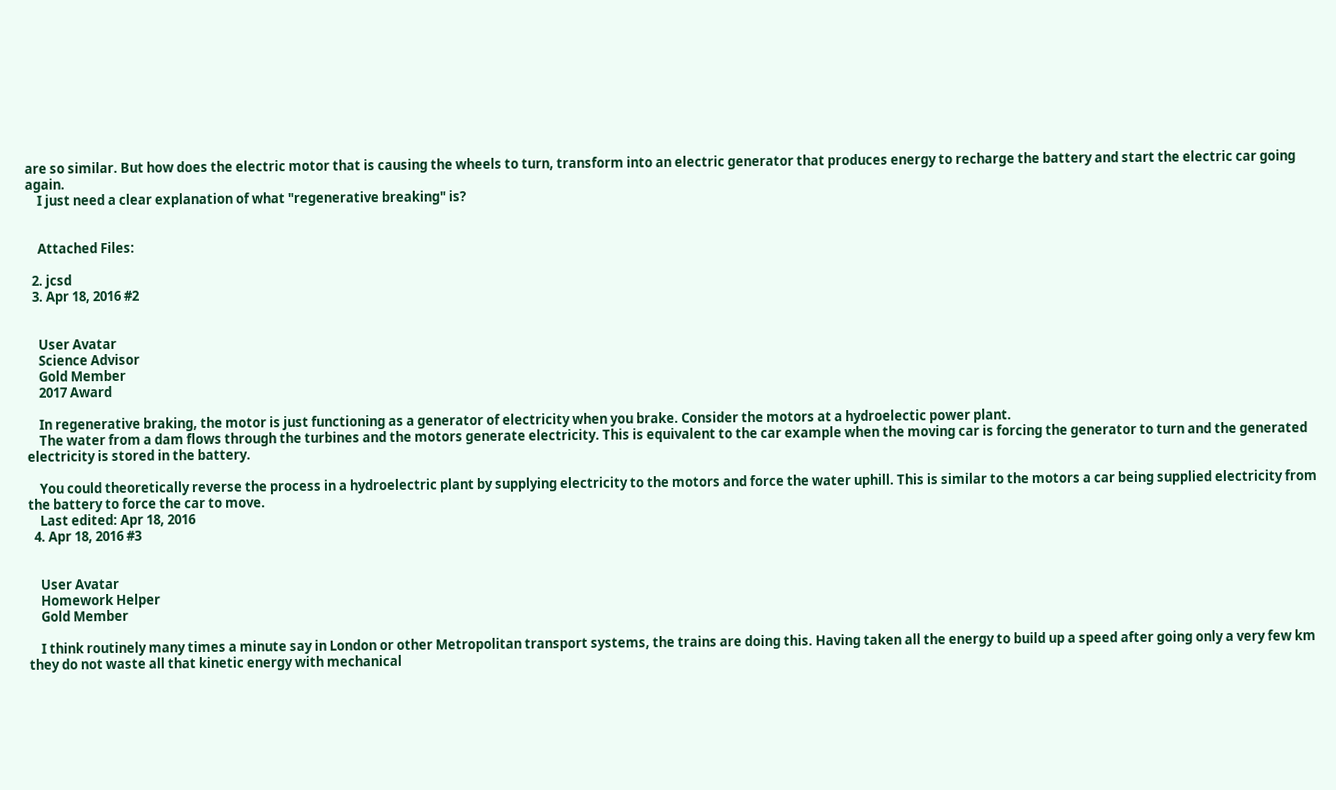are so similar. But how does the electric motor that is causing the wheels to turn, transform into an electric generator that produces energy to recharge the battery and start the electric car going again.
    I just need a clear explanation of what "regenerative breaking" is?


    Attached Files:

  2. jcsd
  3. Apr 18, 2016 #2


    User Avatar
    Science Advisor
    Gold Member
    2017 Award

    In regenerative braking, the motor is just functioning as a generator of electricity when you brake. Consider the motors at a hydroelectic power plant.
    The water from a dam flows through the turbines and the motors generate electricity. This is equivalent to the car example when the moving car is forcing the generator to turn and the generated electricity is stored in the battery.

    You could theoretically reverse the process in a hydroelectric plant by supplying electricity to the motors and force the water uphill. This is similar to the motors a car being supplied electricity from the battery to force the car to move.
    Last edited: Apr 18, 2016
  4. Apr 18, 2016 #3


    User Avatar
    Homework Helper
    Gold Member

    I think routinely many times a minute say in London or other Metropolitan transport systems, the trains are doing this. Having taken all the energy to build up a speed after going only a very few km they do not waste all that kinetic energy with mechanical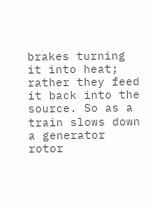brakes turning it into heat; rather they feed it back into the source. So as a train slows down a generator rotor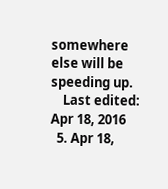somewhere else will be speeding up.
    Last edited: Apr 18, 2016
  5. Apr 18,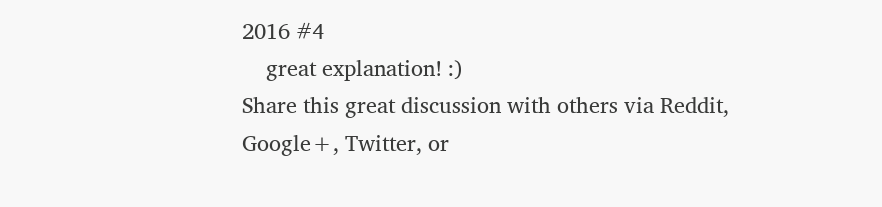2016 #4
    great explanation! :)
Share this great discussion with others via Reddit, Google+, Twitter, or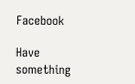Facebook

Have something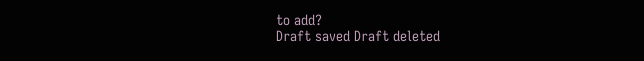to add?
Draft saved Draft deleted